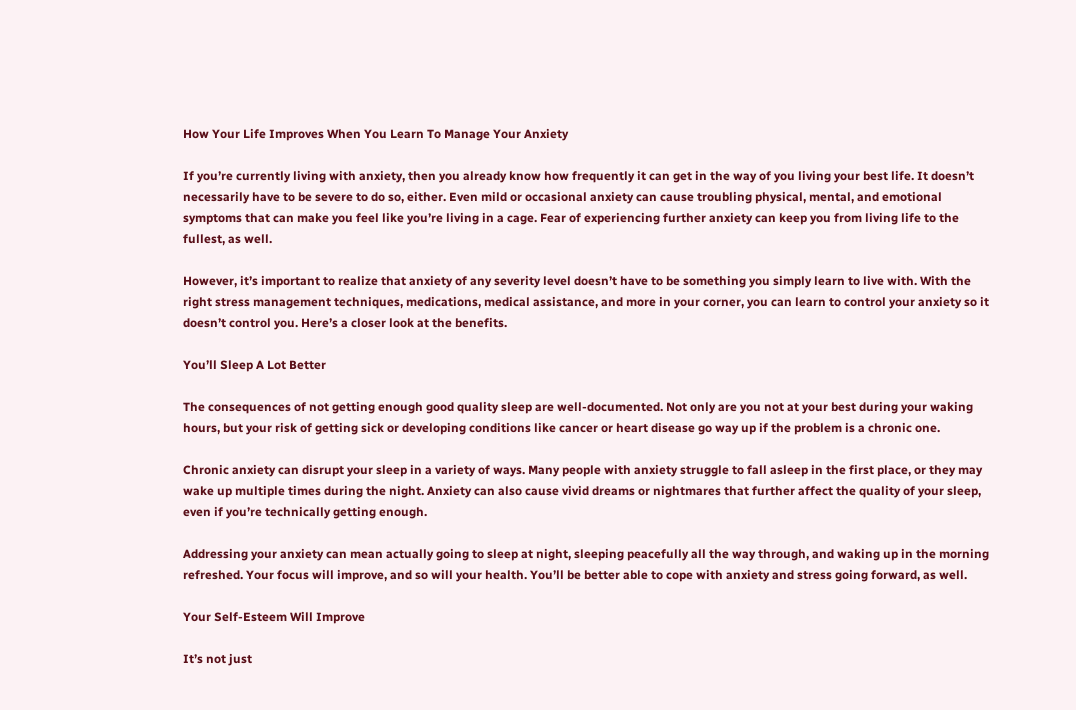How Your Life Improves When You Learn To Manage Your Anxiety

If you’re currently living with anxiety, then you already know how frequently it can get in the way of you living your best life. It doesn’t necessarily have to be severe to do so, either. Even mild or occasional anxiety can cause troubling physical, mental, and emotional symptoms that can make you feel like you’re living in a cage. Fear of experiencing further anxiety can keep you from living life to the fullest, as well.

However, it’s important to realize that anxiety of any severity level doesn’t have to be something you simply learn to live with. With the right stress management techniques, medications, medical assistance, and more in your corner, you can learn to control your anxiety so it doesn’t control you. Here’s a closer look at the benefits.

You’ll Sleep A Lot Better

The consequences of not getting enough good quality sleep are well-documented. Not only are you not at your best during your waking hours, but your risk of getting sick or developing conditions like cancer or heart disease go way up if the problem is a chronic one.

Chronic anxiety can disrupt your sleep in a variety of ways. Many people with anxiety struggle to fall asleep in the first place, or they may wake up multiple times during the night. Anxiety can also cause vivid dreams or nightmares that further affect the quality of your sleep, even if you’re technically getting enough.

Addressing your anxiety can mean actually going to sleep at night, sleeping peacefully all the way through, and waking up in the morning refreshed. Your focus will improve, and so will your health. You’ll be better able to cope with anxiety and stress going forward, as well.

Your Self-Esteem Will Improve

It’s not just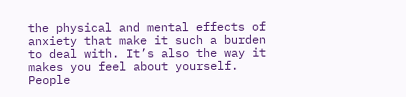the physical and mental effects of anxiety that make it such a burden to deal with. It’s also the way it makes you feel about yourself. People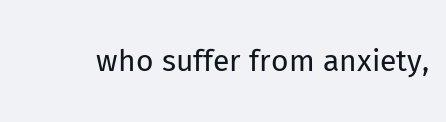who suffer from anxiety,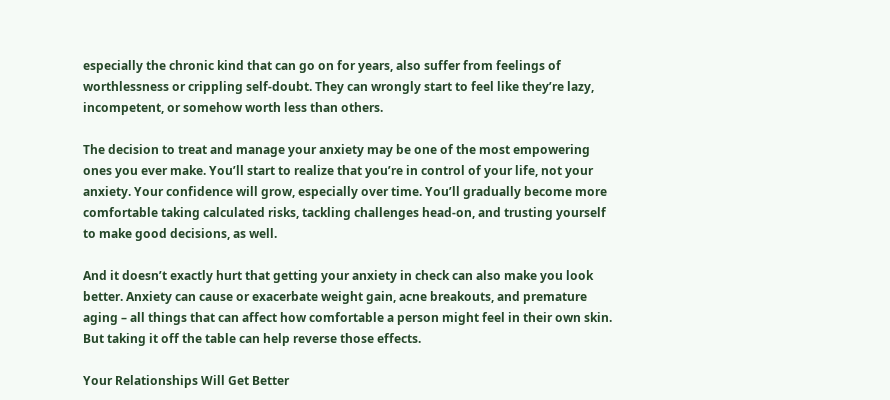especially the chronic kind that can go on for years, also suffer from feelings of worthlessness or crippling self-doubt. They can wrongly start to feel like they’re lazy, incompetent, or somehow worth less than others.

The decision to treat and manage your anxiety may be one of the most empowering ones you ever make. You’ll start to realize that you’re in control of your life, not your anxiety. Your confidence will grow, especially over time. You’ll gradually become more comfortable taking calculated risks, tackling challenges head-on, and trusting yourself to make good decisions, as well.

And it doesn’t exactly hurt that getting your anxiety in check can also make you look better. Anxiety can cause or exacerbate weight gain, acne breakouts, and premature aging – all things that can affect how comfortable a person might feel in their own skin. But taking it off the table can help reverse those effects.

Your Relationships Will Get Better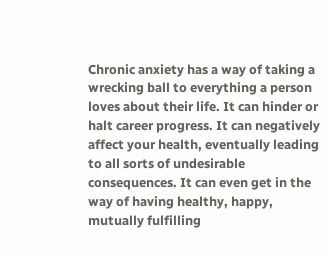Chronic anxiety has a way of taking a wrecking ball to everything a person loves about their life. It can hinder or halt career progress. It can negatively affect your health, eventually leading to all sorts of undesirable consequences. It can even get in the way of having healthy, happy, mutually fulfilling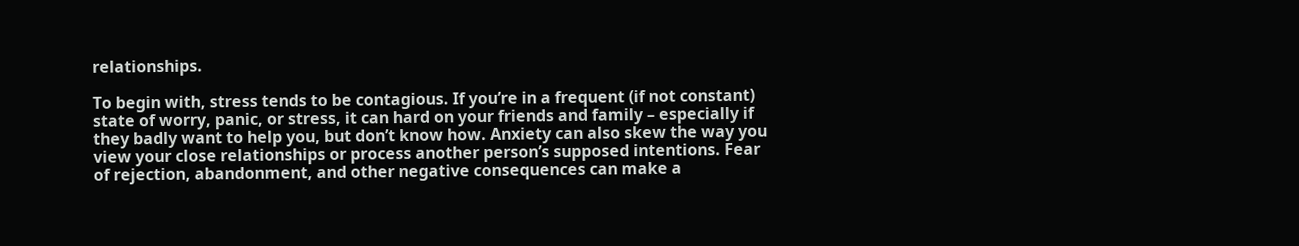relationships.

To begin with, stress tends to be contagious. If you’re in a frequent (if not constant) state of worry, panic, or stress, it can hard on your friends and family – especially if they badly want to help you, but don’t know how. Anxiety can also skew the way you view your close relationships or process another person’s supposed intentions. Fear of rejection, abandonment, and other negative consequences can make a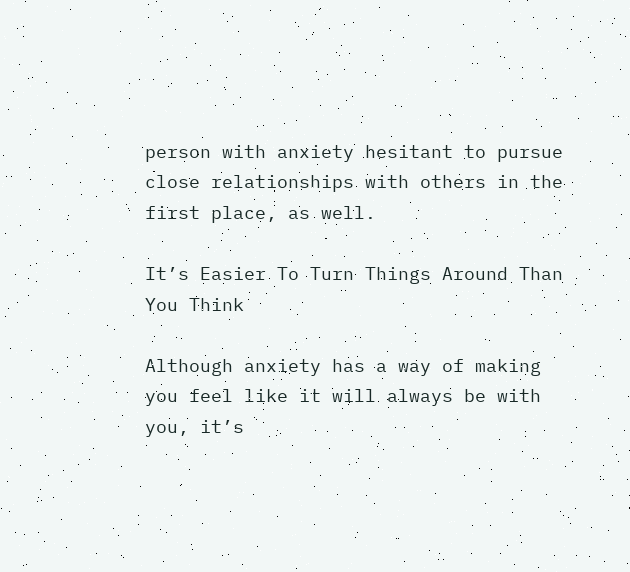person with anxiety hesitant to pursue close relationships with others in the first place, as well.

It’s Easier To Turn Things Around Than You Think

Although anxiety has a way of making you feel like it will always be with you, it’s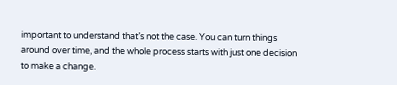important to understand that’s not the case. You can turn things around over time, and the whole process starts with just one decision to make a change.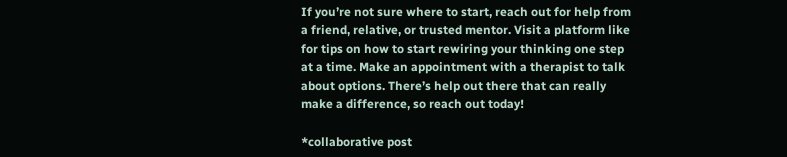If you’re not sure where to start, reach out for help from a friend, relative, or trusted mentor. Visit a platform like for tips on how to start rewiring your thinking one step at a time. Make an appointment with a therapist to talk about options. There’s help out there that can really make a difference, so reach out today!

*collaborative post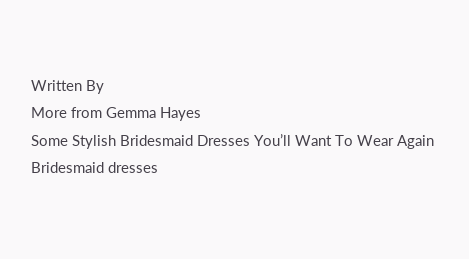Written By
More from Gemma Hayes
Some Stylish Bridesmaid Dresses You’ll Want To Wear Again
Bridesmaid dresses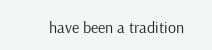have been a tradition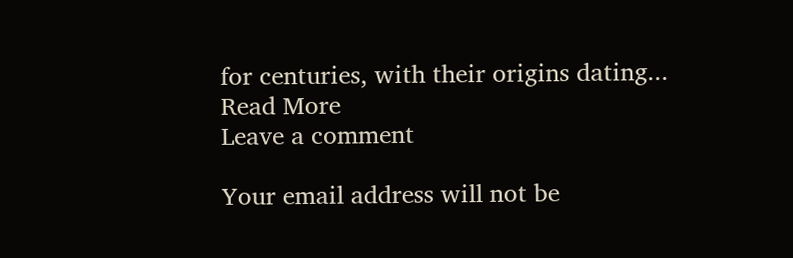for centuries, with their origins dating...
Read More
Leave a comment

Your email address will not be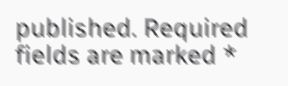published. Required fields are marked *